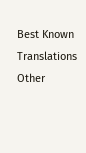Best Known Translations
Other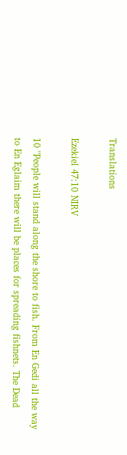Translations

Ezekiel 47:10 NIRV

10 "People will stand along the shore to fish. From En Gedi all the way to En Eglaim there will be places for spreading fishnets. The Dead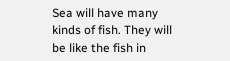Sea will have many kinds of fish. They will be like the fish in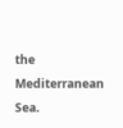the Mediterranean Sea.